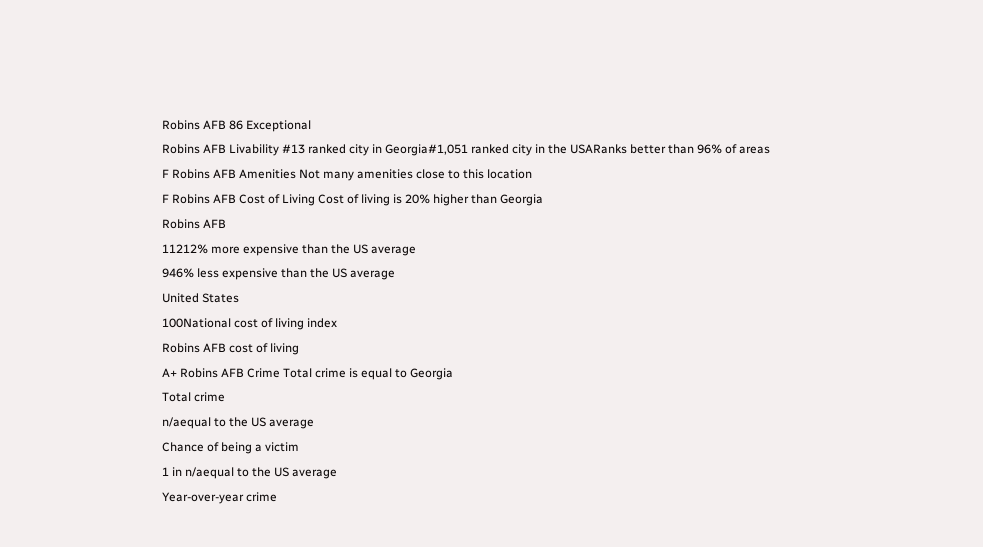Robins AFB 86 Exceptional
Robins AFB Livability #13 ranked city in Georgia#1,051 ranked city in the USARanks better than 96% of areas
F Robins AFB Amenities Not many amenities close to this location
F Robins AFB Cost of Living Cost of living is 20% higher than Georgia
Robins AFB
11212% more expensive than the US average
946% less expensive than the US average
United States
100National cost of living index
Robins AFB cost of living
A+ Robins AFB Crime Total crime is equal to Georgia
Total crime
n/aequal to the US average
Chance of being a victim
1 in n/aequal to the US average
Year-over-year crime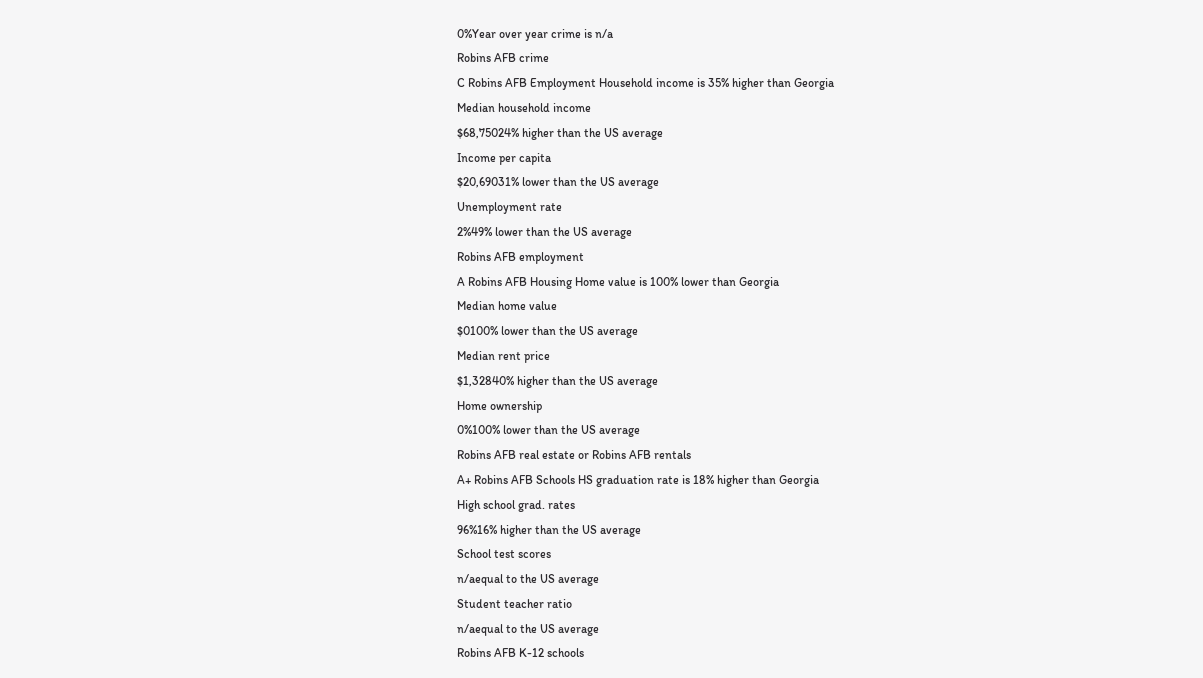0%Year over year crime is n/a
Robins AFB crime
C Robins AFB Employment Household income is 35% higher than Georgia
Median household income
$68,75024% higher than the US average
Income per capita
$20,69031% lower than the US average
Unemployment rate
2%49% lower than the US average
Robins AFB employment
A Robins AFB Housing Home value is 100% lower than Georgia
Median home value
$0100% lower than the US average
Median rent price
$1,32840% higher than the US average
Home ownership
0%100% lower than the US average
Robins AFB real estate or Robins AFB rentals
A+ Robins AFB Schools HS graduation rate is 18% higher than Georgia
High school grad. rates
96%16% higher than the US average
School test scores
n/aequal to the US average
Student teacher ratio
n/aequal to the US average
Robins AFB K-12 schools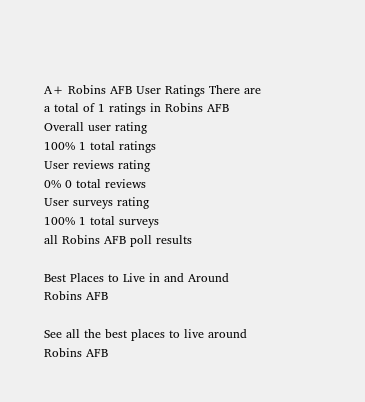A+ Robins AFB User Ratings There are a total of 1 ratings in Robins AFB
Overall user rating
100% 1 total ratings
User reviews rating
0% 0 total reviews
User surveys rating
100% 1 total surveys
all Robins AFB poll results

Best Places to Live in and Around Robins AFB

See all the best places to live around Robins AFB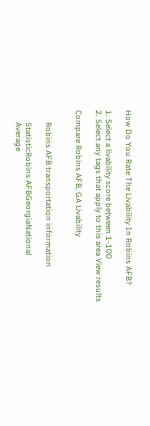How Do You Rate The Livability In Robins AFB?

1. Select a livability score between 1-100
2. Select any tags that apply to this area View results

Compare Robins AFB, GA Livability


      Robins AFB transportation information

      StatisticRobins AFBGeorgiaNational
      Average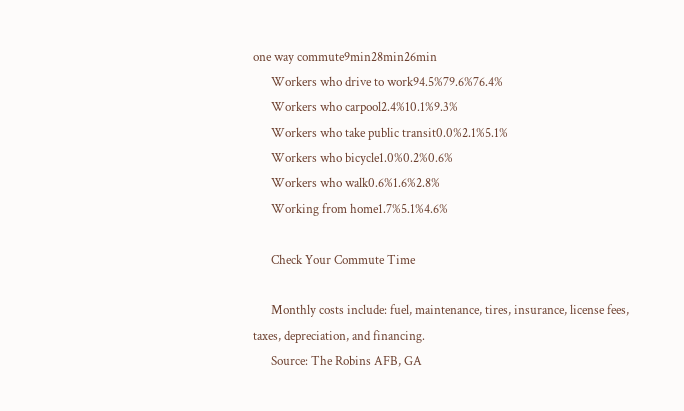one way commute9min28min26min
      Workers who drive to work94.5%79.6%76.4%
      Workers who carpool2.4%10.1%9.3%
      Workers who take public transit0.0%2.1%5.1%
      Workers who bicycle1.0%0.2%0.6%
      Workers who walk0.6%1.6%2.8%
      Working from home1.7%5.1%4.6%

      Check Your Commute Time

      Monthly costs include: fuel, maintenance, tires, insurance, license fees, taxes, depreciation, and financing.
      Source: The Robins AFB, GA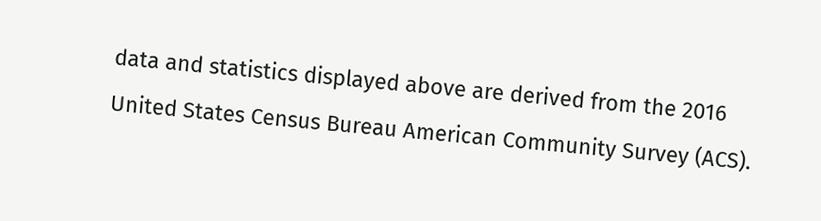data and statistics displayed above are derived from the 2016 United States Census Bureau American Community Survey (ACS).